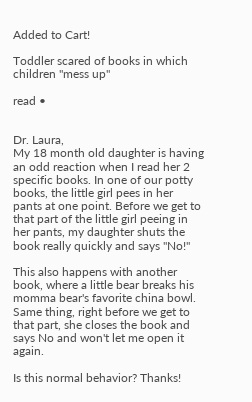Added to Cart!

Toddler scared of books in which children "mess up"

read •


Dr. Laura,
My 18 month old daughter is having an odd reaction when I read her 2 specific books. In one of our potty books, the little girl pees in her pants at one point. Before we get to that part of the little girl peeing in her pants, my daughter shuts the book really quickly and says "No!"

This also happens with another book, where a little bear breaks his momma bear's favorite china bowl. Same thing, right before we get to that part, she closes the book and says No and won't let me open it again.

Is this normal behavior? Thanks!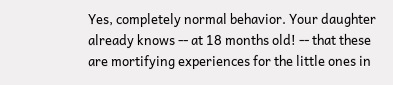Yes, completely normal behavior. Your daughter already knows -- at 18 months old! -- that these are mortifying experiences for the little ones in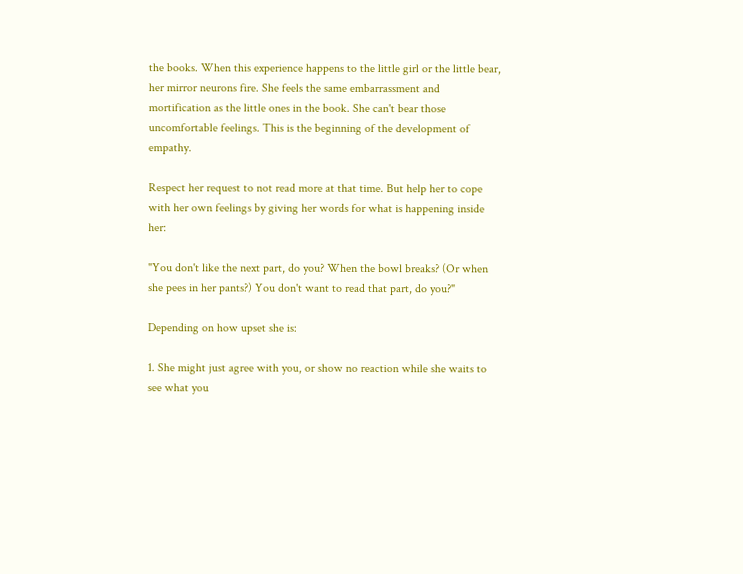the books. When this experience happens to the little girl or the little bear, her mirror neurons fire. She feels the same embarrassment and mortification as the little ones in the book. She can't bear those uncomfortable feelings. This is the beginning of the development of empathy.

Respect her request to not read more at that time. But help her to cope with her own feelings by giving her words for what is happening inside her:

"You don't like the next part, do you? When the bowl breaks? (Or when she pees in her pants?) You don't want to read that part, do you?"

Depending on how upset she is:

1. She might just agree with you, or show no reaction while she waits to see what you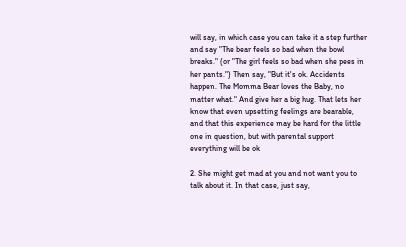will say, in which case you can take it a step further and say "The bear feels so bad when the bowl breaks." (or "The girl feels so bad when she pees in her pants.") Then say, "But it's ok. Accidents happen. The Momma Bear loves the Baby, no matter what." And give her a big hug. That lets her know that even upsetting feelings are bearable, and that this experience may be hard for the little one in question, but with parental support everything will be ok

2. She might get mad at you and not want you to talk about it. In that case, just say,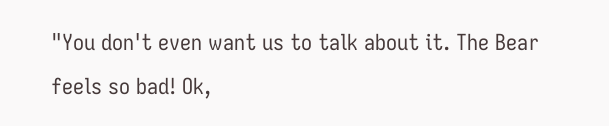"You don't even want us to talk about it. The Bear feels so bad! Ok,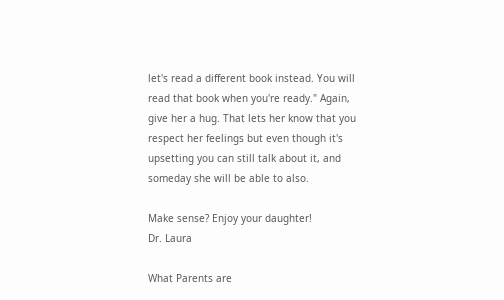let's read a different book instead. You will read that book when you're ready." Again, give her a hug. That lets her know that you respect her feelings but even though it's upsetting you can still talk about it, and someday she will be able to also.

Make sense? Enjoy your daughter!
Dr. Laura

What Parents are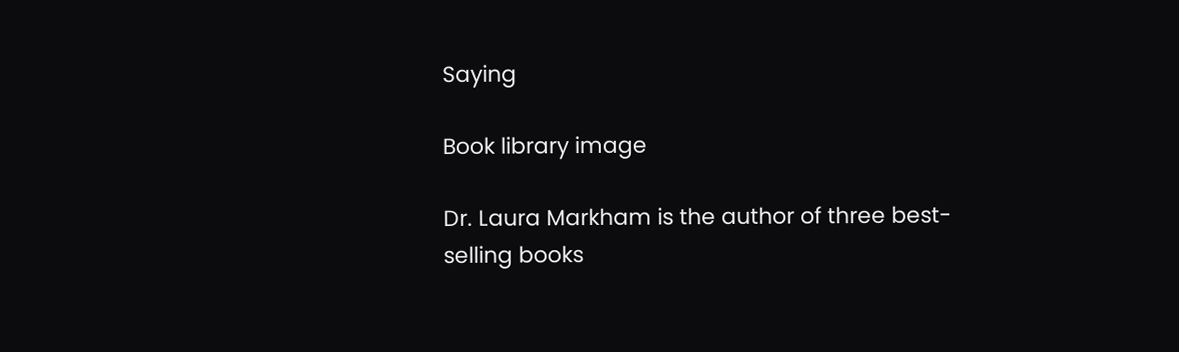Saying

Book library image

Dr. Laura Markham is the author of three best-selling books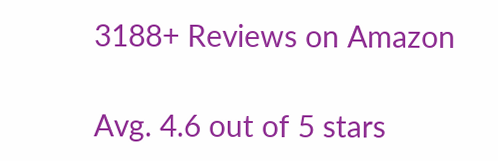3188+ Reviews on Amazon

Avg. 4.6 out of 5 stars